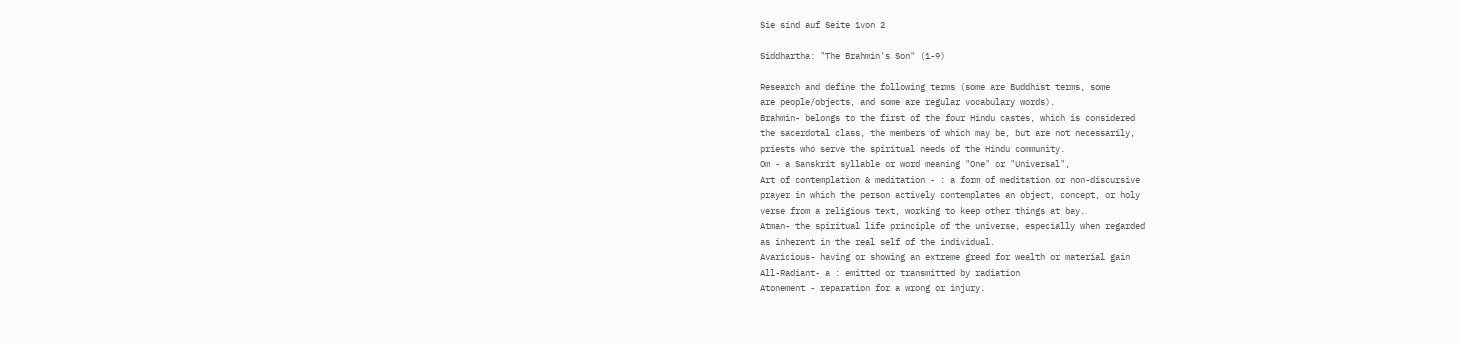Sie sind auf Seite 1von 2

Siddhartha: "The Brahmin's Son" (1-9)

Research and define the following terms (some are Buddhist terms, some
are people/objects, and some are regular vocabulary words).
Brahmin- belongs to the first of the four Hindu castes, which is considered
the sacerdotal class, the members of which may be, but are not necessarily,
priests who serve the spiritual needs of the Hindu community.
Om - a Sanskrit syllable or word meaning "One" or "Universal",
Art of contemplation & meditation - : a form of meditation or non-discursive
prayer in which the person actively contemplates an object, concept, or holy
verse from a religious text, working to keep other things at bay.
Atman- the spiritual life principle of the universe, especially when regarded
as inherent in the real self of the individual.
Avaricious- having or showing an extreme greed for wealth or material gain
All-Radiant- a : emitted or transmitted by radiation
Atonement - reparation for a wrong or injury.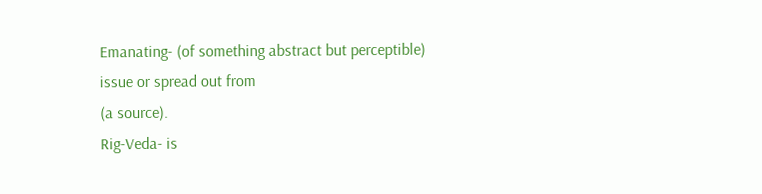Emanating- (of something abstract but perceptible) issue or spread out from
(a source).
Rig-Veda- is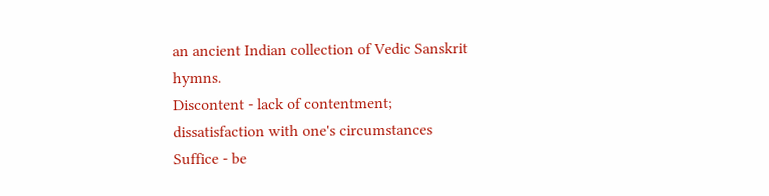an ancient Indian collection of Vedic Sanskrit hymns.
Discontent - lack of contentment; dissatisfaction with one's circumstances
Suffice - be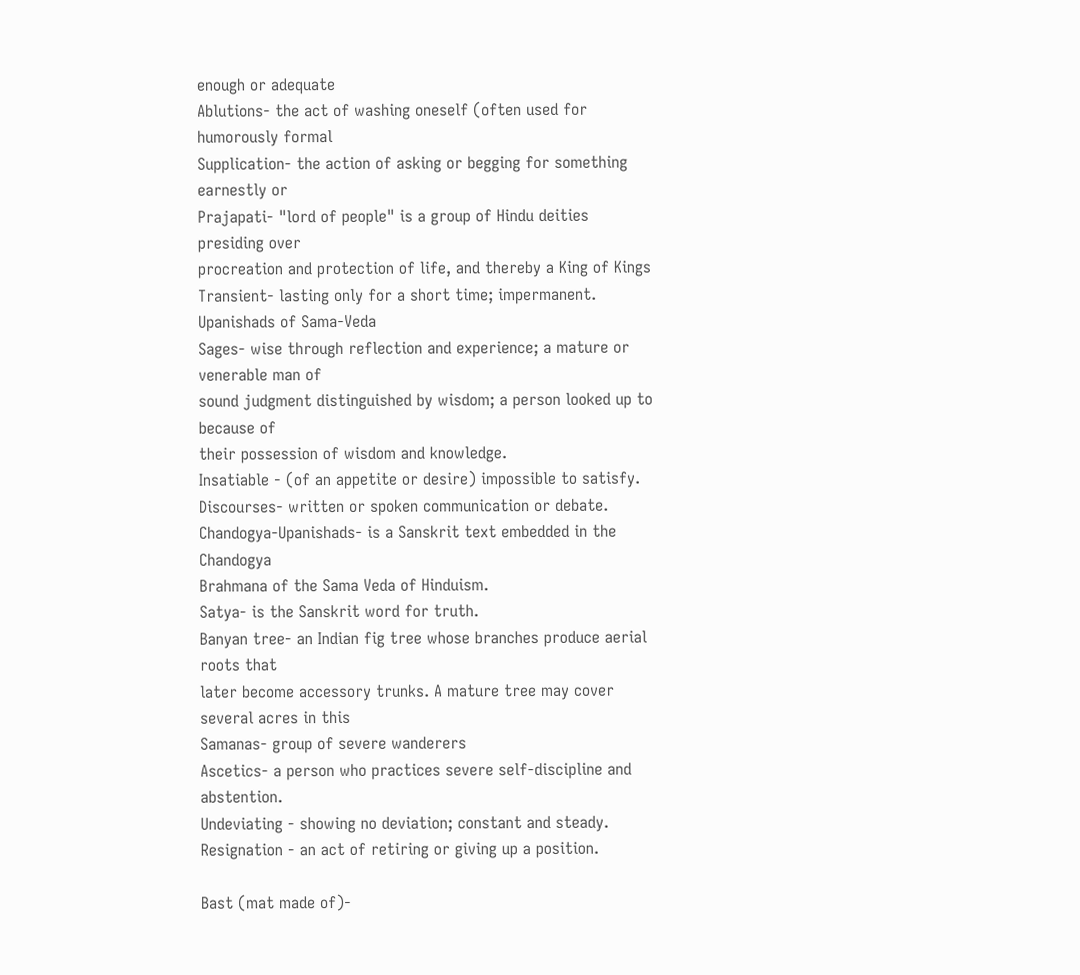enough or adequate
Ablutions- the act of washing oneself (often used for humorously formal
Supplication- the action of asking or begging for something earnestly or
Prajapati- "lord of people" is a group of Hindu deities presiding over
procreation and protection of life, and thereby a King of Kings
Transient- lasting only for a short time; impermanent.
Upanishads of Sama-Veda
Sages- wise through reflection and experience; a mature or venerable man of
sound judgment distinguished by wisdom; a person looked up to because of
their possession of wisdom and knowledge.
Insatiable - (of an appetite or desire) impossible to satisfy.
Discourses- written or spoken communication or debate.
Chandogya-Upanishads- is a Sanskrit text embedded in the Chandogya
Brahmana of the Sama Veda of Hinduism.
Satya- is the Sanskrit word for truth.
Banyan tree- an Indian fig tree whose branches produce aerial roots that
later become accessory trunks. A mature tree may cover several acres in this
Samanas- group of severe wanderers
Ascetics- a person who practices severe self-discipline and abstention.
Undeviating - showing no deviation; constant and steady.
Resignation - an act of retiring or giving up a position.

Bast (mat made of)-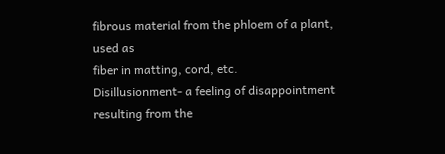fibrous material from the phloem of a plant, used as
fiber in matting, cord, etc.
Disillusionment- a feeling of disappointment resulting from the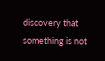discovery that
something is not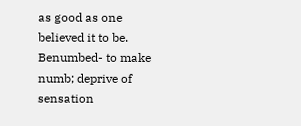as good as one believed it to be.
Benumbed- to make numb; deprive of sensation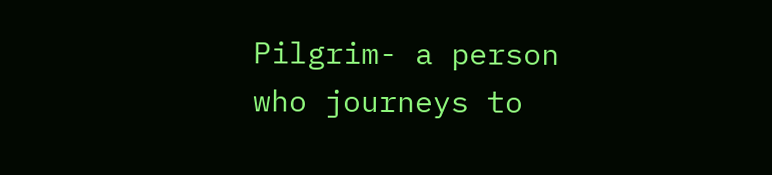Pilgrim- a person who journeys to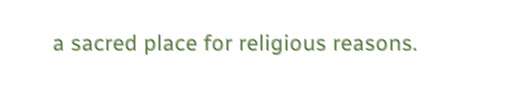a sacred place for religious reasons.